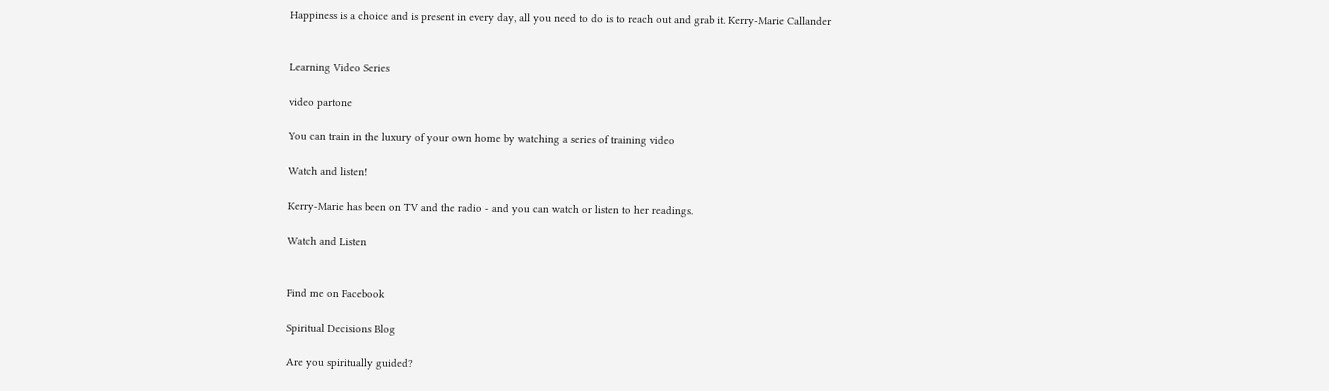Happiness is a choice and is present in every day, all you need to do is to reach out and grab it. Kerry-Marie Callander


Learning Video Series

video partone

You can train in the luxury of your own home by watching a series of training video

Watch and listen!

Kerry-Marie has been on TV and the radio - and you can watch or listen to her readings.

Watch and Listen


Find me on Facebook

Spiritual Decisions Blog

Are you spiritually guided?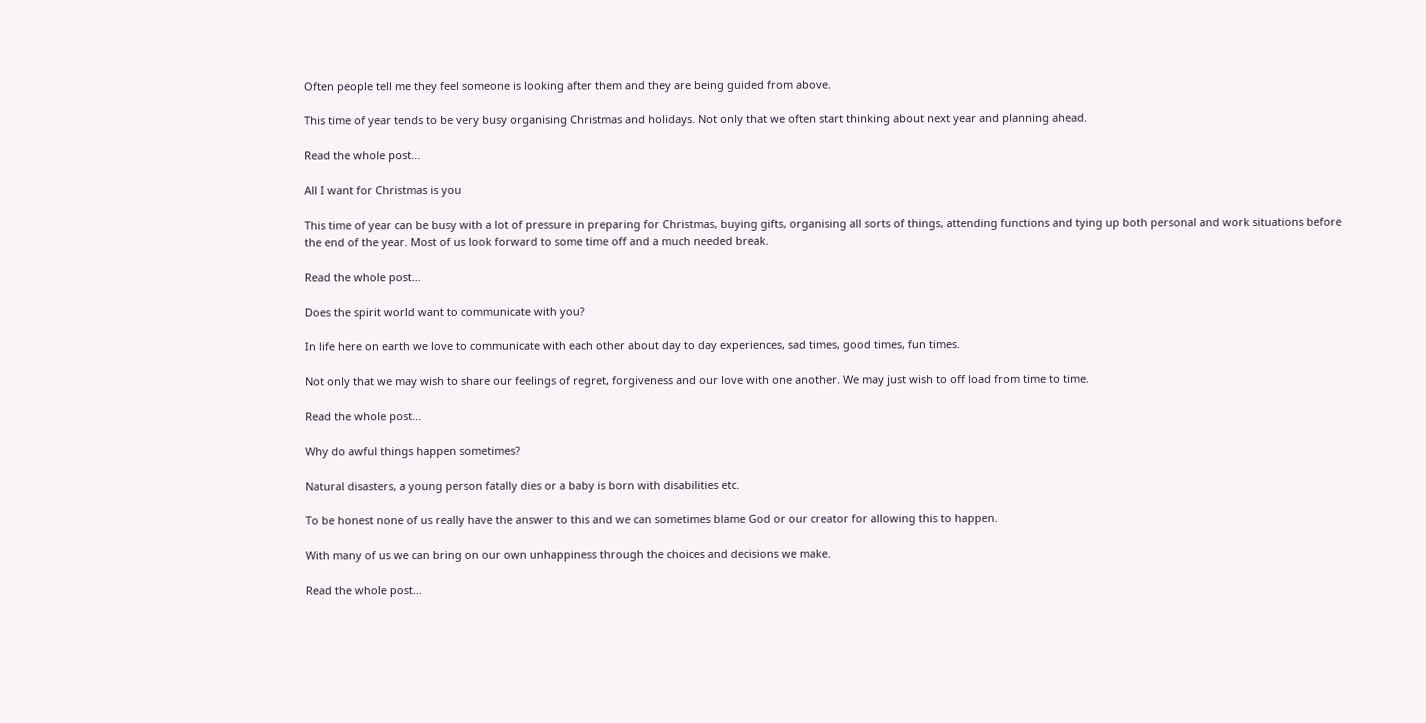Often people tell me they feel someone is looking after them and they are being guided from above.

This time of year tends to be very busy organising Christmas and holidays. Not only that we often start thinking about next year and planning ahead.

Read the whole post...

All I want for Christmas is you

This time of year can be busy with a lot of pressure in preparing for Christmas, buying gifts, organising all sorts of things, attending functions and tying up both personal and work situations before the end of the year. Most of us look forward to some time off and a much needed break.

Read the whole post...

Does the spirit world want to communicate with you?

In life here on earth we love to communicate with each other about day to day experiences, sad times, good times, fun times.

Not only that we may wish to share our feelings of regret, forgiveness and our love with one another. We may just wish to off load from time to time.

Read the whole post...

Why do awful things happen sometimes?

Natural disasters, a young person fatally dies or a baby is born with disabilities etc.

To be honest none of us really have the answer to this and we can sometimes blame God or our creator for allowing this to happen.

With many of us we can bring on our own unhappiness through the choices and decisions we make.

Read the whole post...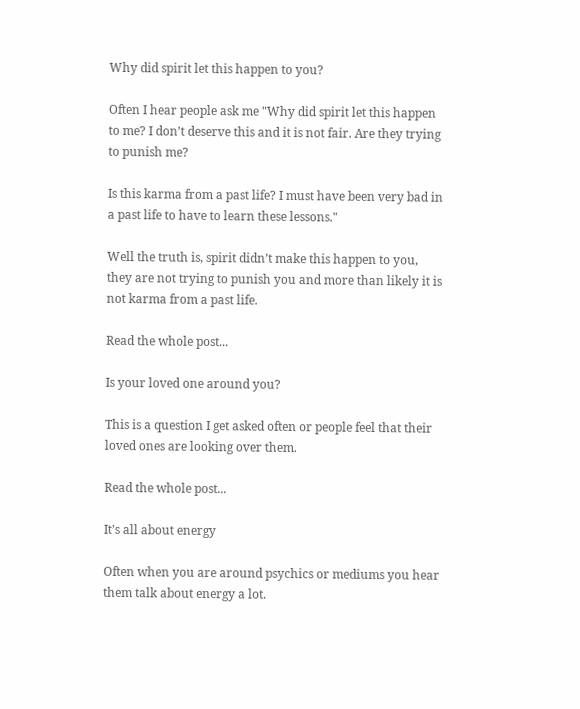Why did spirit let this happen to you?

Often I hear people ask me "Why did spirit let this happen to me? I don’t deserve this and it is not fair. Are they trying to punish me?

Is this karma from a past life? I must have been very bad in a past life to have to learn these lessons."

Well the truth is, spirit didn’t make this happen to you, they are not trying to punish you and more than likely it is not karma from a past life.

Read the whole post...

Is your loved one around you?

This is a question I get asked often or people feel that their loved ones are looking over them.

Read the whole post...

It’s all about energy

Often when you are around psychics or mediums you hear them talk about energy a lot.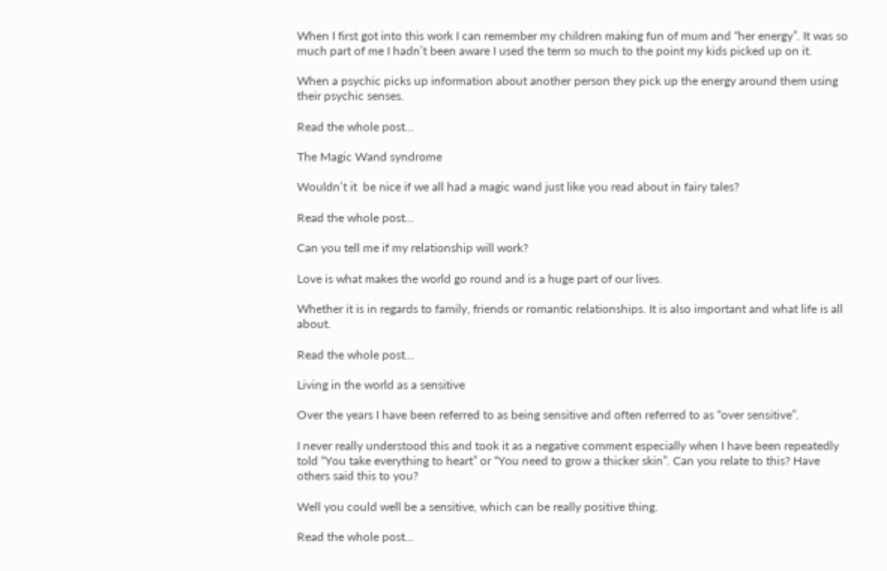When I first got into this work I can remember my children making fun of mum and “her energy”. It was so much part of me I hadn’t been aware I used the term so much to the point my kids picked up on it.

When a psychic picks up information about another person they pick up the energy around them using their psychic senses.

Read the whole post...

The Magic Wand syndrome

Wouldn’t it  be nice if we all had a magic wand just like you read about in fairy tales?

Read the whole post...

Can you tell me if my relationship will work?

Love is what makes the world go round and is a huge part of our lives.

Whether it is in regards to family, friends or romantic relationships. It is also important and what life is all about.

Read the whole post...

Living in the world as a sensitive

Over the years I have been referred to as being sensitive and often referred to as “over sensitive”.

I never really understood this and took it as a negative comment especially when I have been repeatedly told “You take everything to heart” or “You need to grow a thicker skin”. Can you relate to this? Have others said this to you?

Well you could well be a sensitive, which can be really positive thing.

Read the whole post...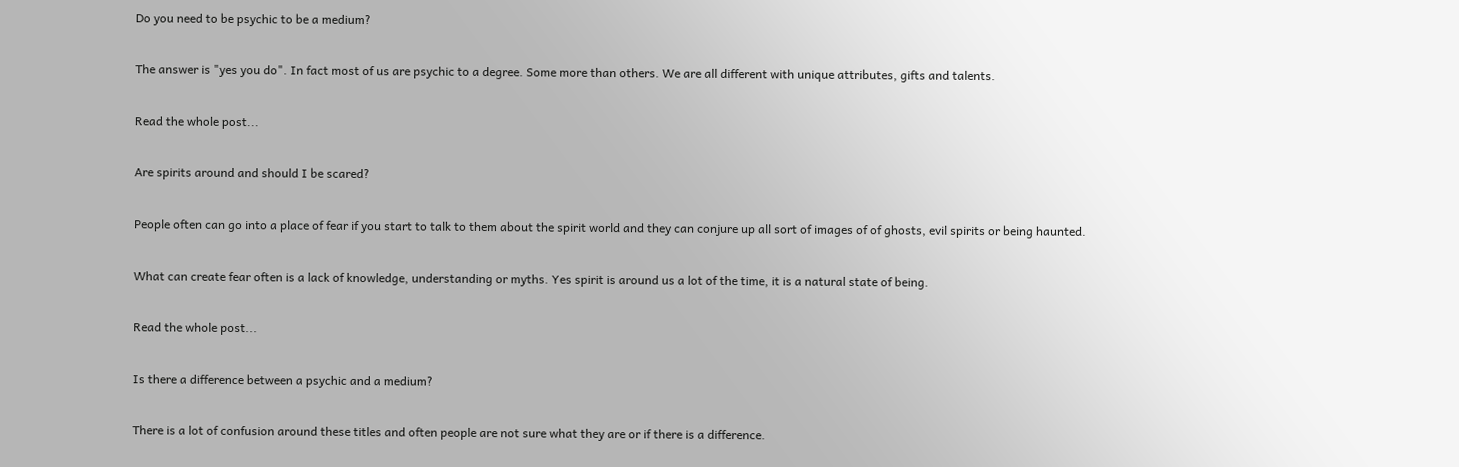Do you need to be psychic to be a medium?

The answer is "yes you do". In fact most of us are psychic to a degree. Some more than others. We are all different with unique attributes, gifts and talents.

Read the whole post...

Are spirits around and should I be scared?

People often can go into a place of fear if you start to talk to them about the spirit world and they can conjure up all sort of images of of ghosts, evil spirits or being haunted.

What can create fear often is a lack of knowledge, understanding or myths. Yes spirit is around us a lot of the time, it is a natural state of being.

Read the whole post...

Is there a difference between a psychic and a medium?

There is a lot of confusion around these titles and often people are not sure what they are or if there is a difference.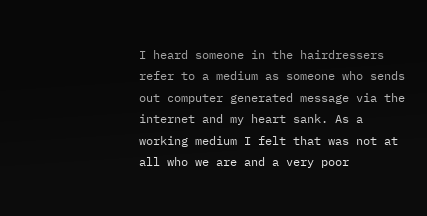I heard someone in the hairdressers refer to a medium as someone who sends out computer generated message via the internet and my heart sank. As a working medium I felt that was not at all who we are and a very poor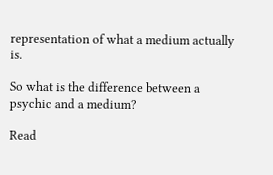representation of what a medium actually is.

So what is the difference between a psychic and a medium?

Read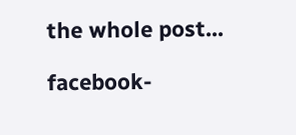the whole post...

facebook-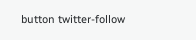button twitter-follow